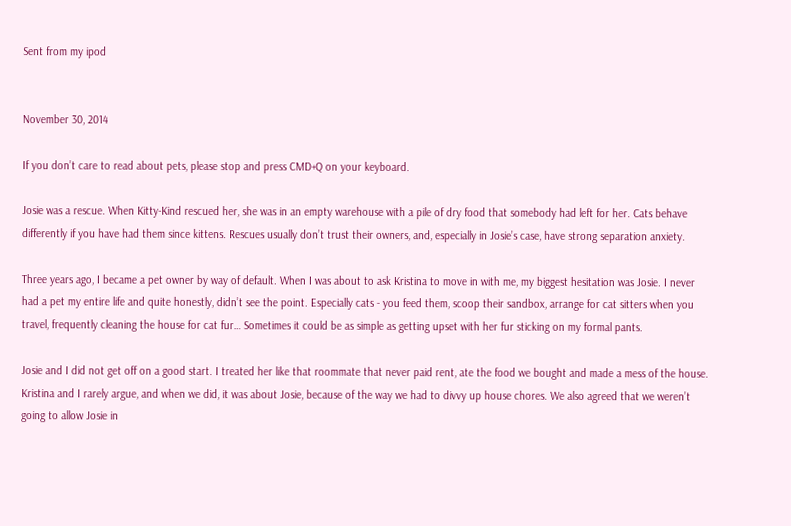Sent from my ipod


November 30, 2014

If you don’t care to read about pets, please stop and press CMD+Q on your keyboard.

Josie was a rescue. When Kitty-Kind rescued her, she was in an empty warehouse with a pile of dry food that somebody had left for her. Cats behave differently if you have had them since kittens. Rescues usually don’t trust their owners, and, especially in Josie’s case, have strong separation anxiety.

Three years ago, I became a pet owner by way of default. When I was about to ask Kristina to move in with me, my biggest hesitation was Josie. I never had a pet my entire life and quite honestly, didn’t see the point. Especially cats - you feed them, scoop their sandbox, arrange for cat sitters when you travel, frequently cleaning the house for cat fur… Sometimes it could be as simple as getting upset with her fur sticking on my formal pants.

Josie and I did not get off on a good start. I treated her like that roommate that never paid rent, ate the food we bought and made a mess of the house. Kristina and I rarely argue, and when we did, it was about Josie, because of the way we had to divvy up house chores. We also agreed that we weren’t going to allow Josie in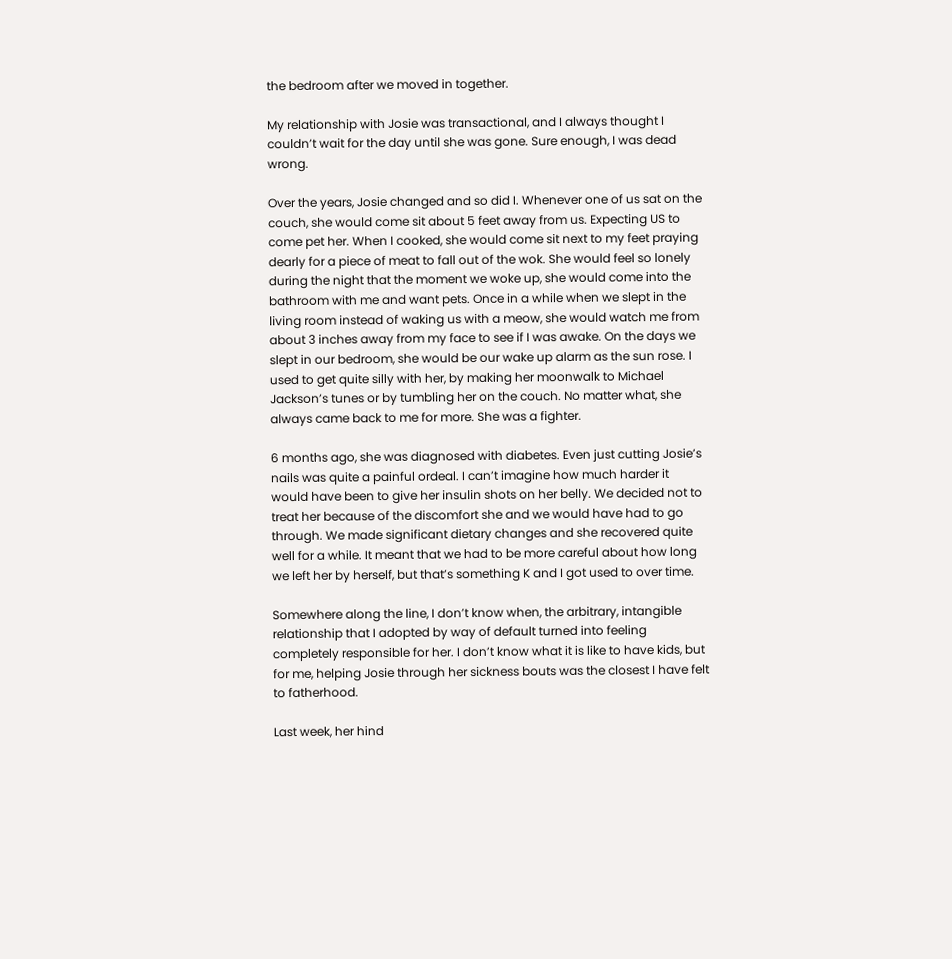the bedroom after we moved in together.

My relationship with Josie was transactional, and I always thought I couldn’t wait for the day until she was gone. Sure enough, I was dead wrong.

Over the years, Josie changed and so did I. Whenever one of us sat on the couch, she would come sit about 5 feet away from us. Expecting US to come pet her. When I cooked, she would come sit next to my feet praying dearly for a piece of meat to fall out of the wok. She would feel so lonely during the night that the moment we woke up, she would come into the bathroom with me and want pets. Once in a while when we slept in the living room instead of waking us with a meow, she would watch me from about 3 inches away from my face to see if I was awake. On the days we slept in our bedroom, she would be our wake up alarm as the sun rose. I used to get quite silly with her, by making her moonwalk to Michael Jackson’s tunes or by tumbling her on the couch. No matter what, she always came back to me for more. She was a fighter.

6 months ago, she was diagnosed with diabetes. Even just cutting Josie’s nails was quite a painful ordeal. I can’t imagine how much harder it would have been to give her insulin shots on her belly. We decided not to treat her because of the discomfort she and we would have had to go through. We made significant dietary changes and she recovered quite well for a while. It meant that we had to be more careful about how long we left her by herself, but that’s something K and I got used to over time.

Somewhere along the line, I don’t know when, the arbitrary, intangible relationship that I adopted by way of default turned into feeling completely responsible for her. I don’t know what it is like to have kids, but for me, helping Josie through her sickness bouts was the closest I have felt to fatherhood.

Last week, her hind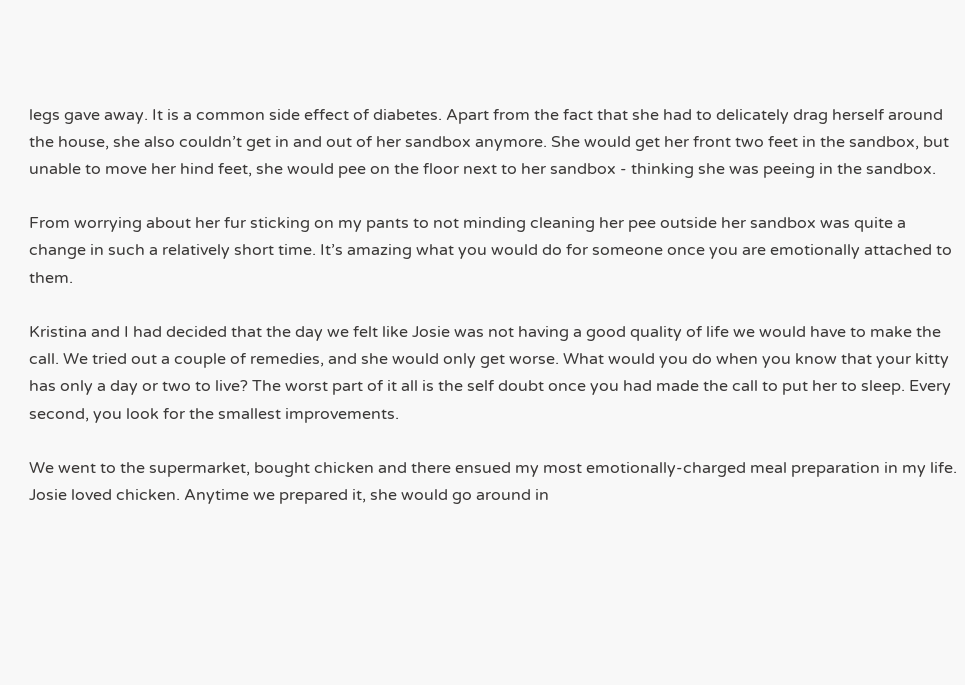legs gave away. It is a common side effect of diabetes. Apart from the fact that she had to delicately drag herself around the house, she also couldn’t get in and out of her sandbox anymore. She would get her front two feet in the sandbox, but unable to move her hind feet, she would pee on the floor next to her sandbox - thinking she was peeing in the sandbox.

From worrying about her fur sticking on my pants to not minding cleaning her pee outside her sandbox was quite a change in such a relatively short time. It’s amazing what you would do for someone once you are emotionally attached to them.

Kristina and I had decided that the day we felt like Josie was not having a good quality of life we would have to make the call. We tried out a couple of remedies, and she would only get worse. What would you do when you know that your kitty has only a day or two to live? The worst part of it all is the self doubt once you had made the call to put her to sleep. Every second, you look for the smallest improvements.

We went to the supermarket, bought chicken and there ensued my most emotionally-charged meal preparation in my life. Josie loved chicken. Anytime we prepared it, she would go around in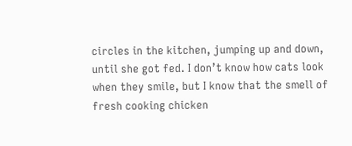circles in the kitchen, jumping up and down, until she got fed. I don’t know how cats look when they smile, but I know that the smell of fresh cooking chicken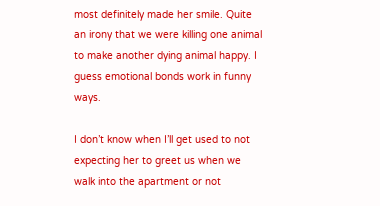most definitely made her smile. Quite an irony that we were killing one animal to make another dying animal happy. I guess emotional bonds work in funny ways.

I don’t know when I’ll get used to not expecting her to greet us when we walk into the apartment or not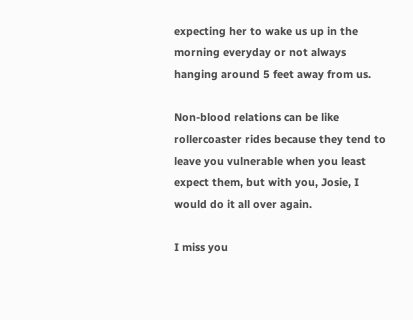expecting her to wake us up in the morning everyday or not always hanging around 5 feet away from us.

Non-blood relations can be like rollercoaster rides because they tend to leave you vulnerable when you least expect them, but with you, Josie, I would do it all over again.

I miss you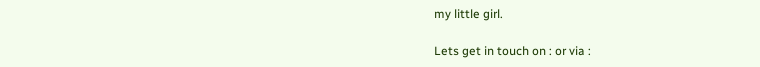my little girl.

Lets get in touch on : or via :